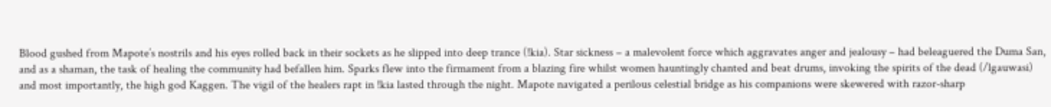Blood gushed from Mapote’s nostrils and his eyes rolled back in their sockets as he slipped into deep trance (!kia). Star sickness – a malevolent force which aggravates anger and jealousy – had beleaguered the Duma San, and as a shaman, the task of healing the community had befallen him. Sparks flew into the firmament from a blazing fire whilst women hauntingly chanted and beat drums, invoking the spirits of the dead (/lgauwasi) and most importantly, the high god Kaggen. The vigil of the healers rapt in !kia lasted through the night. Mapote navigated a perilous celestial bridge as his companions were skewered with razor-sharp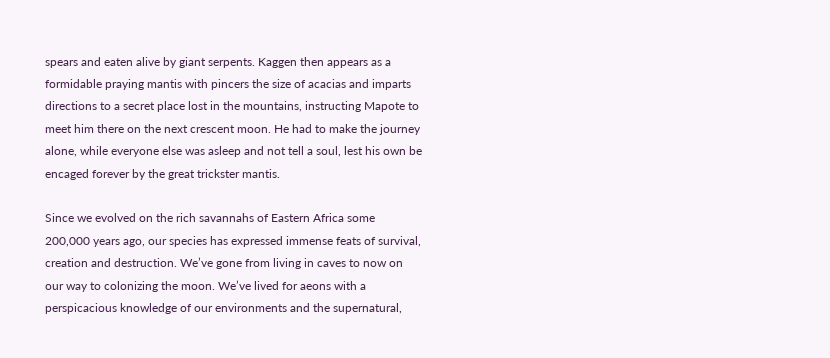spears and eaten alive by giant serpents. Kaggen then appears as a formidable praying mantis with pincers the size of acacias and imparts directions to a secret place lost in the mountains, instructing Mapote to meet him there on the next crescent moon. He had to make the journey alone, while everyone else was asleep and not tell a soul, lest his own be encaged forever by the great trickster mantis.

Since we evolved on the rich savannahs of Eastern Africa some 200,000 years ago, our species has expressed immense feats of survival, creation and destruction. We’ve gone from living in caves to now on our way to colonizing the moon. We’ve lived for aeons with a perspicacious knowledge of our environments and the supernatural,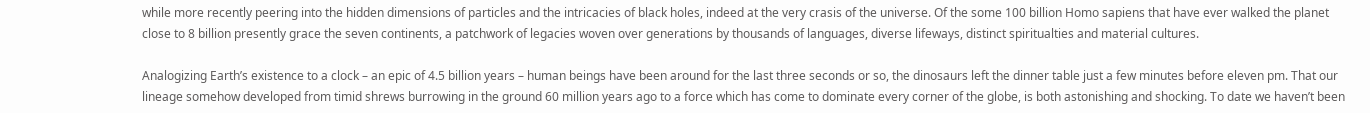while more recently peering into the hidden dimensions of particles and the intricacies of black holes, indeed at the very crasis of the universe. Of the some 100 billion Homo sapiens that have ever walked the planet close to 8 billion presently grace the seven continents, a patchwork of legacies woven over generations by thousands of languages, diverse lifeways, distinct spiritualties and material cultures.

Analogizing Earth’s existence to a clock – an epic of 4.5 billion years – human beings have been around for the last three seconds or so, the dinosaurs left the dinner table just a few minutes before eleven pm. That our lineage somehow developed from timid shrews burrowing in the ground 60 million years ago to a force which has come to dominate every corner of the globe, is both astonishing and shocking. To date we haven’t been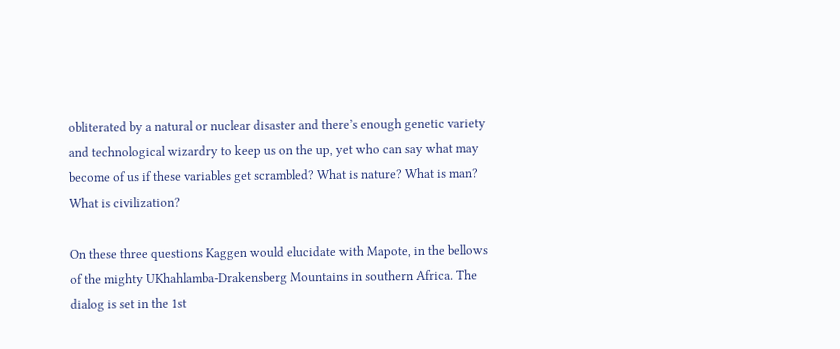obliterated by a natural or nuclear disaster and there’s enough genetic variety and technological wizardry to keep us on the up, yet who can say what may become of us if these variables get scrambled? What is nature? What is man? What is civilization?

On these three questions Kaggen would elucidate with Mapote, in the bellows of the mighty UKhahlamba-Drakensberg Mountains in southern Africa. The dialog is set in the 1st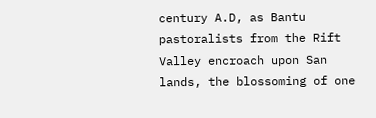century A.D, as Bantu pastoralists from the Rift Valley encroach upon San lands, the blossoming of one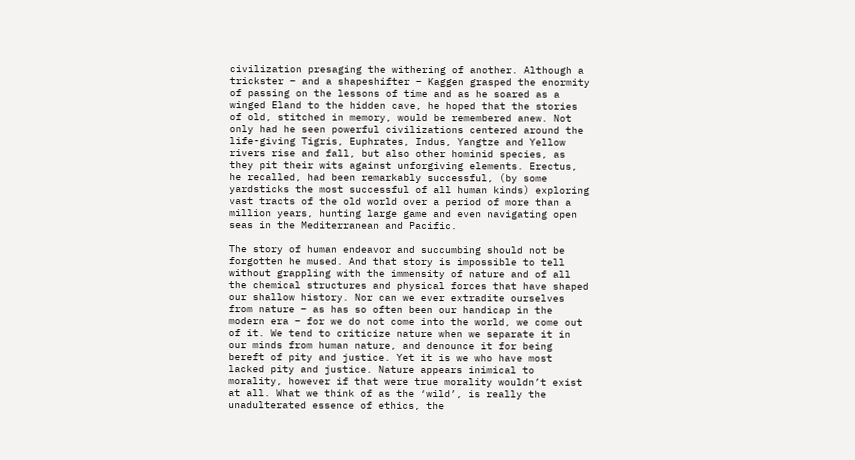civilization presaging the withering of another. Although a trickster – and a shapeshifter – Kaggen grasped the enormity of passing on the lessons of time and as he soared as a winged Eland to the hidden cave, he hoped that the stories of old, stitched in memory, would be remembered anew. Not only had he seen powerful civilizations centered around the life-giving Tigris, Euphrates, Indus, Yangtze and Yellow rivers rise and fall, but also other hominid species, as they pit their wits against unforgiving elements. Erectus, he recalled, had been remarkably successful, (by some yardsticks the most successful of all human kinds) exploring vast tracts of the old world over a period of more than a million years, hunting large game and even navigating open seas in the Mediterranean and Pacific.

The story of human endeavor and succumbing should not be forgotten he mused. And that story is impossible to tell without grappling with the immensity of nature and of all the chemical structures and physical forces that have shaped our shallow history. Nor can we ever extradite ourselves from nature – as has so often been our handicap in the modern era – for we do not come into the world, we come out of it. We tend to criticize nature when we separate it in our minds from human nature, and denounce it for being bereft of pity and justice. Yet it is we who have most lacked pity and justice. Nature appears inimical to morality, however if that were true morality wouldn’t exist at all. What we think of as the ‘wild’, is really the unadulterated essence of ethics, the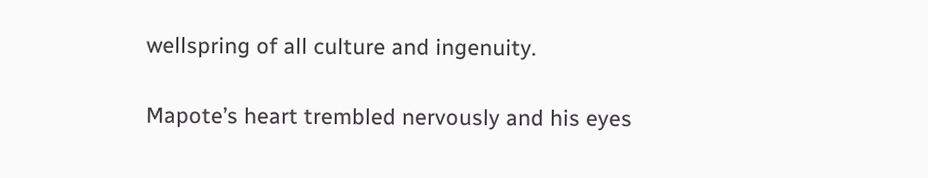wellspring of all culture and ingenuity.

Mapote’s heart trembled nervously and his eyes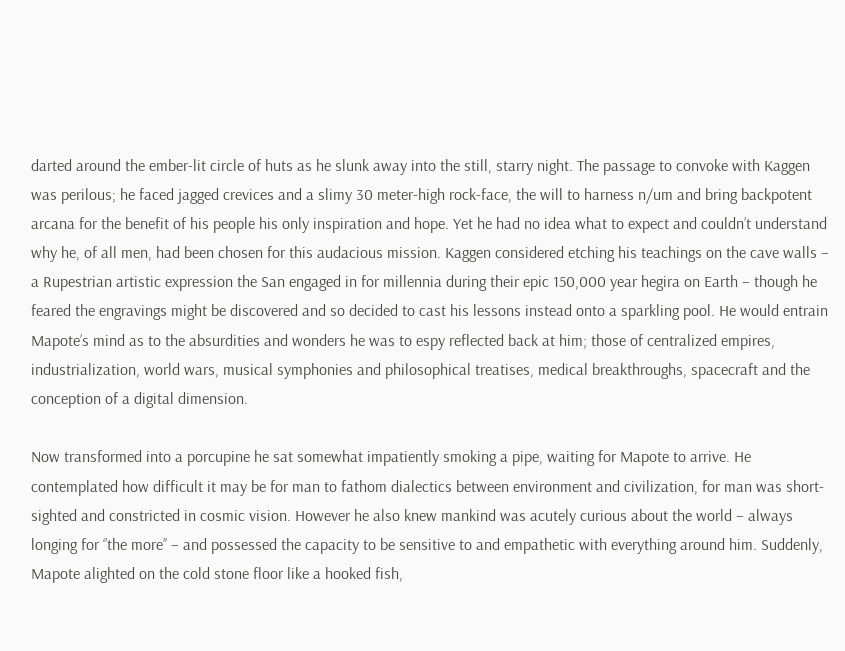darted around the ember-lit circle of huts as he slunk away into the still, starry night. The passage to convoke with Kaggen was perilous; he faced jagged crevices and a slimy 30 meter-high rock-face, the will to harness n/um and bring backpotent arcana for the benefit of his people his only inspiration and hope. Yet he had no idea what to expect and couldn’t understand why he, of all men, had been chosen for this audacious mission. Kaggen considered etching his teachings on the cave walls – a Rupestrian artistic expression the San engaged in for millennia during their epic 150,000 year hegira on Earth – though he feared the engravings might be discovered and so decided to cast his lessons instead onto a sparkling pool. He would entrain Mapote’s mind as to the absurdities and wonders he was to espy reflected back at him; those of centralized empires, industrialization, world wars, musical symphonies and philosophical treatises, medical breakthroughs, spacecraft and the conception of a digital dimension.

Now transformed into a porcupine he sat somewhat impatiently smoking a pipe, waiting for Mapote to arrive. He contemplated how difficult it may be for man to fathom dialectics between environment and civilization, for man was short-sighted and constricted in cosmic vision. However he also knew mankind was acutely curious about the world – always longing for ‘’the more’’ – and possessed the capacity to be sensitive to and empathetic with everything around him. Suddenly, Mapote alighted on the cold stone floor like a hooked fish,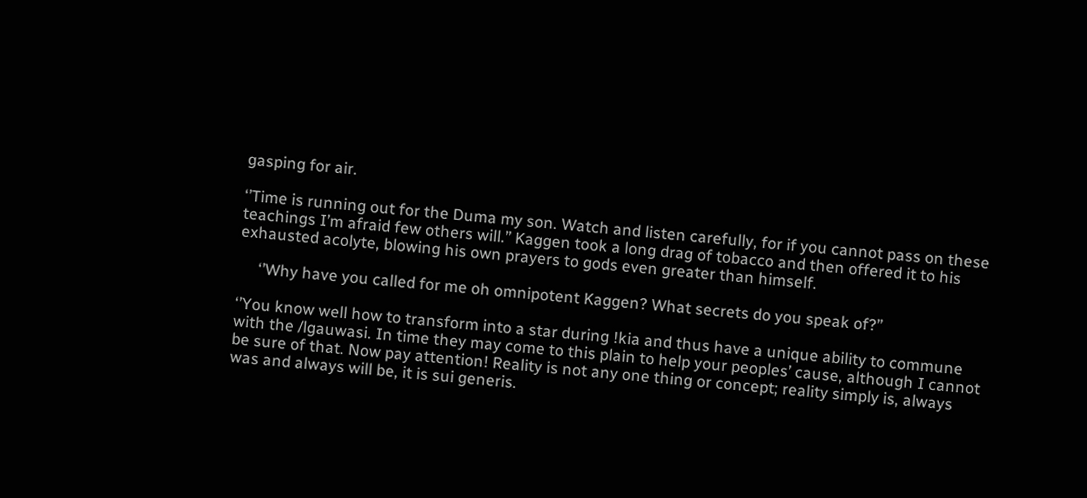gasping for air.

‘’Time is running out for the Duma my son. Watch and listen carefully, for if you cannot pass on these teachings I’m afraid few others will.’’ Kaggen took a long drag of tobacco and then offered it to his exhausted acolyte, blowing his own prayers to gods even greater than himself.

     ‘’Why have you called for me oh omnipotent Kaggen? What secrets do you speak of?’’

‘’You know well how to transform into a star during !kia and thus have a unique ability to commune with the /lgauwasi. In time they may come to this plain to help your peoples’ cause, although I cannot be sure of that. Now pay attention! Reality is not any one thing or concept; reality simply is, always was and always will be, it is sui generis.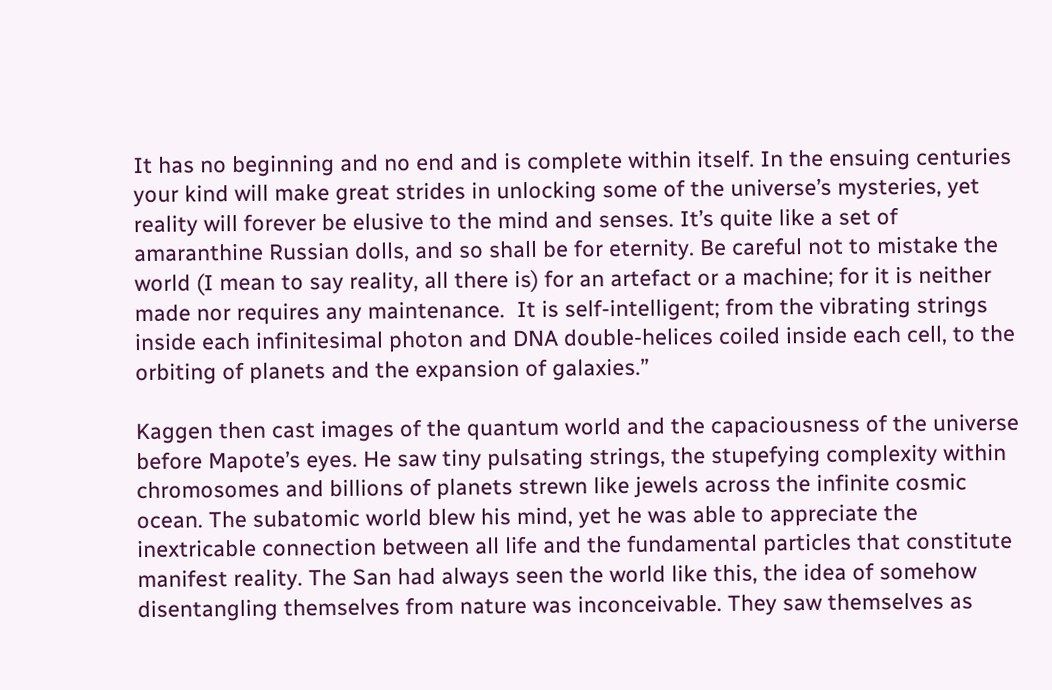It has no beginning and no end and is complete within itself. In the ensuing centuries your kind will make great strides in unlocking some of the universe’s mysteries, yet reality will forever be elusive to the mind and senses. It’s quite like a set of amaranthine Russian dolls, and so shall be for eternity. Be careful not to mistake the world (I mean to say reality, all there is) for an artefact or a machine; for it is neither made nor requires any maintenance.  It is self-intelligent; from the vibrating strings inside each infinitesimal photon and DNA double-helices coiled inside each cell, to the orbiting of planets and the expansion of galaxies.’’

Kaggen then cast images of the quantum world and the capaciousness of the universe before Mapote’s eyes. He saw tiny pulsating strings, the stupefying complexity within chromosomes and billions of planets strewn like jewels across the infinite cosmic ocean. The subatomic world blew his mind, yet he was able to appreciate the inextricable connection between all life and the fundamental particles that constitute manifest reality. The San had always seen the world like this, the idea of somehow disentangling themselves from nature was inconceivable. They saw themselves as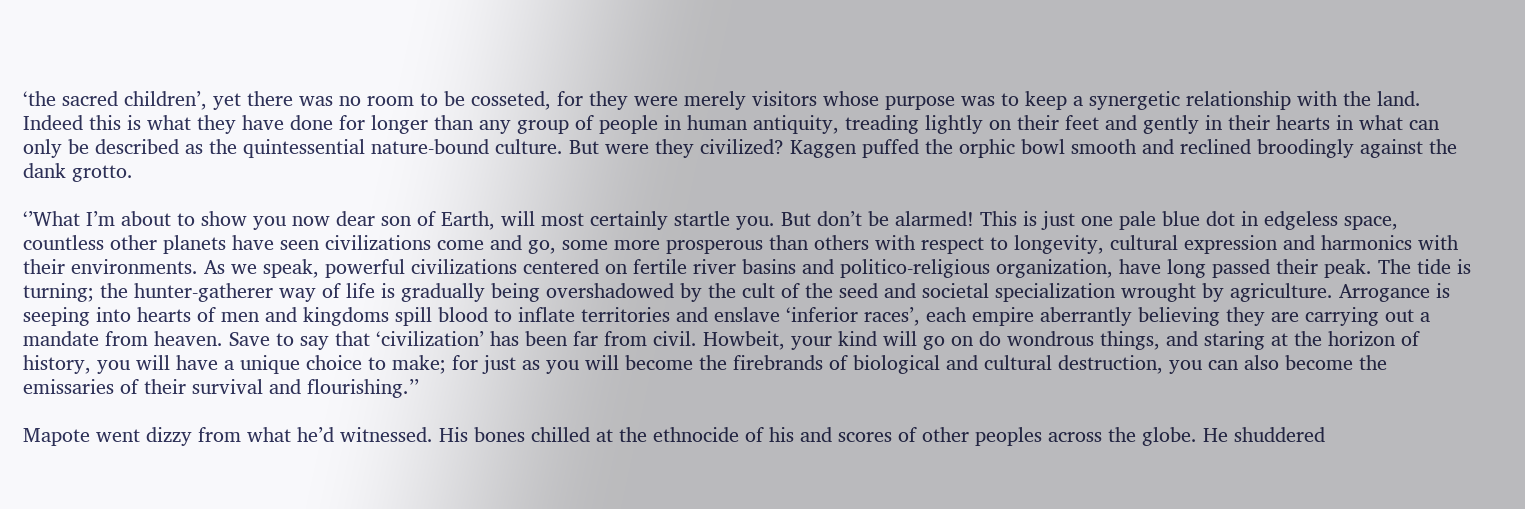‘the sacred children’, yet there was no room to be cosseted, for they were merely visitors whose purpose was to keep a synergetic relationship with the land. Indeed this is what they have done for longer than any group of people in human antiquity, treading lightly on their feet and gently in their hearts in what can only be described as the quintessential nature-bound culture. But were they civilized? Kaggen puffed the orphic bowl smooth and reclined broodingly against the dank grotto.

‘’What I’m about to show you now dear son of Earth, will most certainly startle you. But don’t be alarmed! This is just one pale blue dot in edgeless space, countless other planets have seen civilizations come and go, some more prosperous than others with respect to longevity, cultural expression and harmonics with their environments. As we speak, powerful civilizations centered on fertile river basins and politico-religious organization, have long passed their peak. The tide is turning; the hunter-gatherer way of life is gradually being overshadowed by the cult of the seed and societal specialization wrought by agriculture. Arrogance is seeping into hearts of men and kingdoms spill blood to inflate territories and enslave ‘inferior races’, each empire aberrantly believing they are carrying out a mandate from heaven. Save to say that ‘civilization’ has been far from civil. Howbeit, your kind will go on do wondrous things, and staring at the horizon of history, you will have a unique choice to make; for just as you will become the firebrands of biological and cultural destruction, you can also become the emissaries of their survival and flourishing.’’

Mapote went dizzy from what he’d witnessed. His bones chilled at the ethnocide of his and scores of other peoples across the globe. He shuddered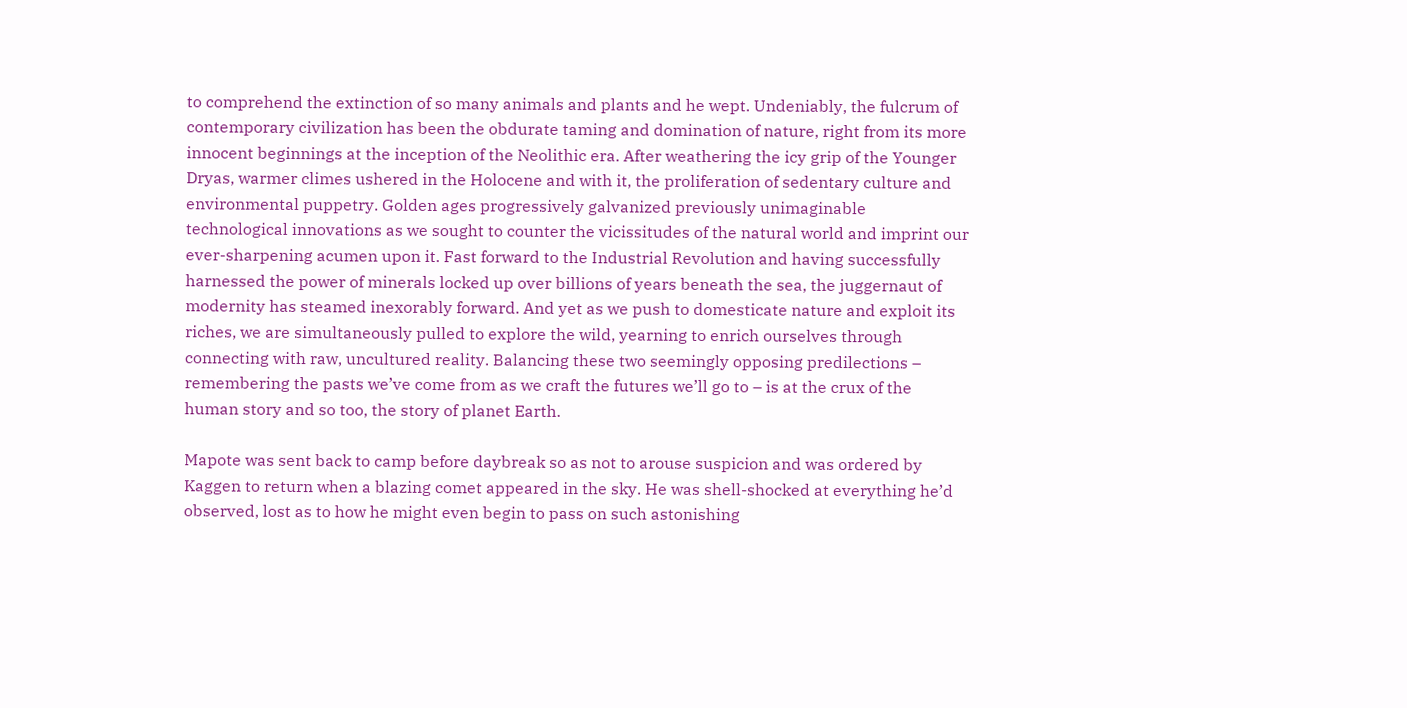to comprehend the extinction of so many animals and plants and he wept. Undeniably, the fulcrum of contemporary civilization has been the obdurate taming and domination of nature, right from its more innocent beginnings at the inception of the Neolithic era. After weathering the icy grip of the Younger Dryas, warmer climes ushered in the Holocene and with it, the proliferation of sedentary culture and environmental puppetry. Golden ages progressively galvanized previously unimaginable technological innovations as we sought to counter the vicissitudes of the natural world and imprint our ever-sharpening acumen upon it. Fast forward to the Industrial Revolution and having successfully harnessed the power of minerals locked up over billions of years beneath the sea, the juggernaut of modernity has steamed inexorably forward. And yet as we push to domesticate nature and exploit its riches, we are simultaneously pulled to explore the wild, yearning to enrich ourselves through connecting with raw, uncultured reality. Balancing these two seemingly opposing predilections – remembering the pasts we’ve come from as we craft the futures we’ll go to – is at the crux of the human story and so too, the story of planet Earth.

Mapote was sent back to camp before daybreak so as not to arouse suspicion and was ordered by Kaggen to return when a blazing comet appeared in the sky. He was shell-shocked at everything he’d observed, lost as to how he might even begin to pass on such astonishing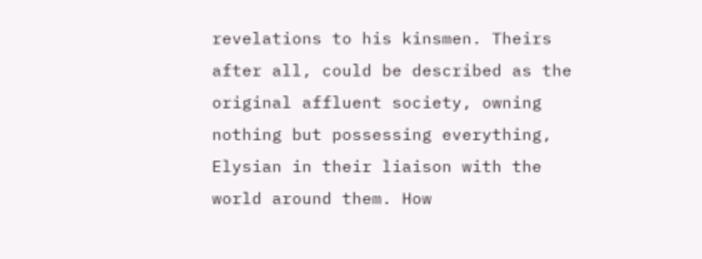revelations to his kinsmen. Theirs after all, could be described as the original affluent society, owning nothing but possessing everything, Elysian in their liaison with the world around them. How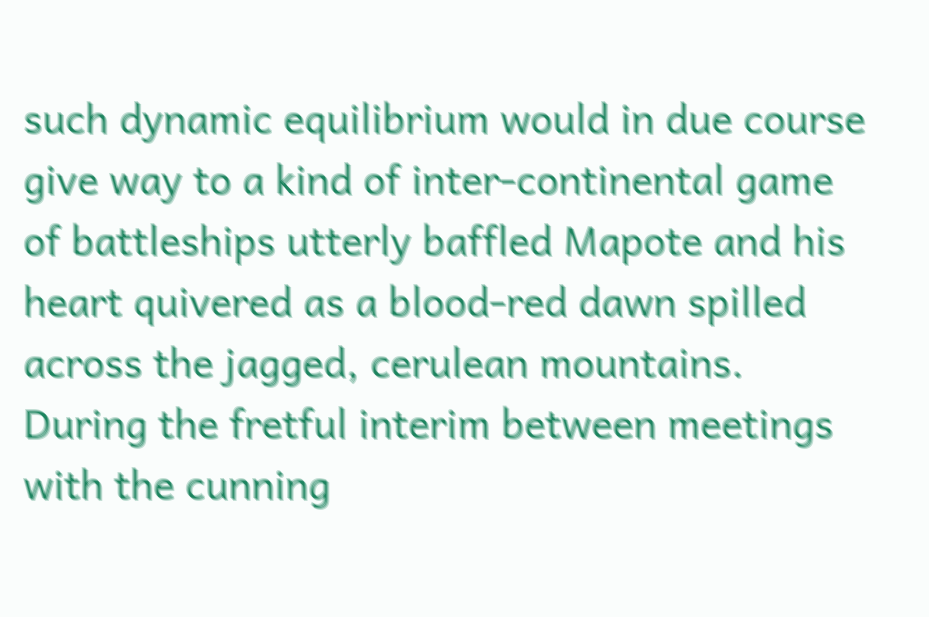such dynamic equilibrium would in due course give way to a kind of inter-continental game of battleships utterly baffled Mapote and his heart quivered as a blood-red dawn spilled across the jagged, cerulean mountains. During the fretful interim between meetings with the cunning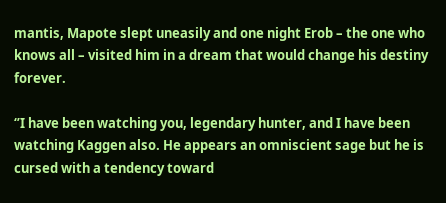mantis, Mapote slept uneasily and one night Erob – the one who knows all – visited him in a dream that would change his destiny forever.

‘’I have been watching you, legendary hunter, and I have been watching Kaggen also. He appears an omniscient sage but he is cursed with a tendency toward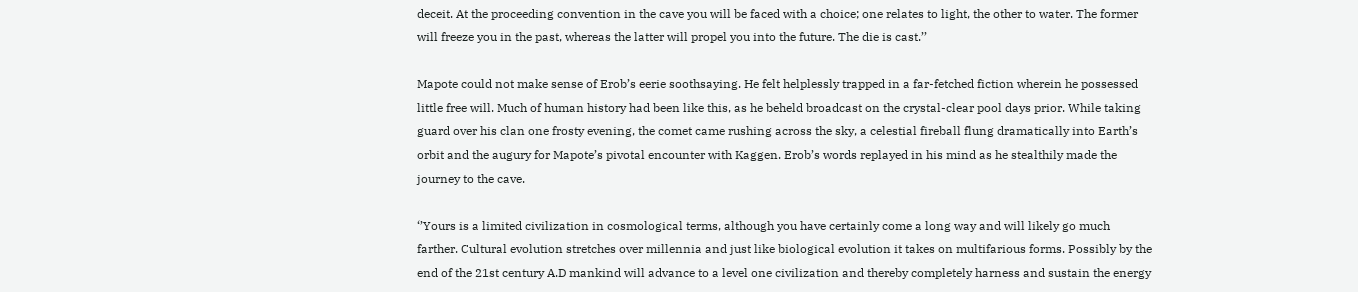deceit. At the proceeding convention in the cave you will be faced with a choice; one relates to light, the other to water. The former will freeze you in the past, whereas the latter will propel you into the future. The die is cast.’’

Mapote could not make sense of Erob’s eerie soothsaying. He felt helplessly trapped in a far-fetched fiction wherein he possessed little free will. Much of human history had been like this, as he beheld broadcast on the crystal-clear pool days prior. While taking guard over his clan one frosty evening, the comet came rushing across the sky, a celestial fireball flung dramatically into Earth’s orbit and the augury for Mapote’s pivotal encounter with Kaggen. Erob’s words replayed in his mind as he stealthily made the journey to the cave.

‘’Yours is a limited civilization in cosmological terms, although you have certainly come a long way and will likely go much farther. Cultural evolution stretches over millennia and just like biological evolution it takes on multifarious forms. Possibly by the end of the 21st century A.D mankind will advance to a level one civilization and thereby completely harness and sustain the energy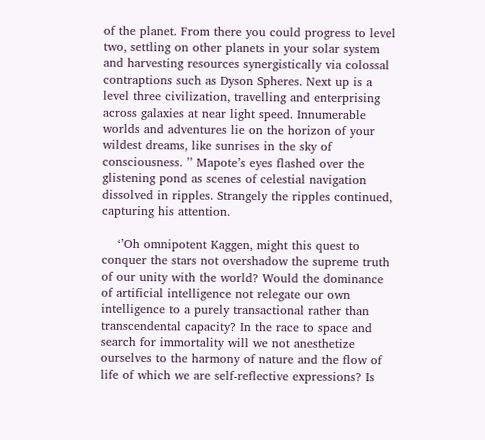of the planet. From there you could progress to level two, settling on other planets in your solar system and harvesting resources synergistically via colossal contraptions such as Dyson Spheres. Next up is a level three civilization, travelling and enterprising across galaxies at near light speed. Innumerable worlds and adventures lie on the horizon of your wildest dreams, like sunrises in the sky of consciousness. ’’ Mapote’s eyes flashed over the glistening pond as scenes of celestial navigation dissolved in ripples. Strangely the ripples continued, capturing his attention.

    ‘’Oh omnipotent Kaggen, might this quest to conquer the stars not overshadow the supreme truth of our unity with the world? Would the dominance of artificial intelligence not relegate our own intelligence to a purely transactional rather than transcendental capacity? In the race to space and search for immortality will we not anesthetize ourselves to the harmony of nature and the flow of life of which we are self-reflective expressions? Is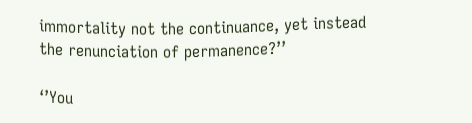immortality not the continuance, yet instead the renunciation of permanence?’’

‘’You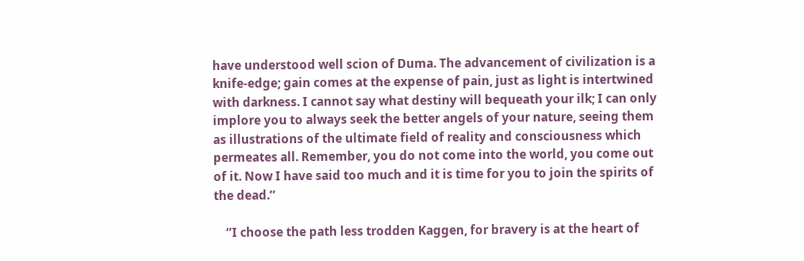have understood well scion of Duma. The advancement of civilization is a knife-edge; gain comes at the expense of pain, just as light is intertwined with darkness. I cannot say what destiny will bequeath your ilk; I can only implore you to always seek the better angels of your nature, seeing them as illustrations of the ultimate field of reality and consciousness which permeates all. Remember, you do not come into the world, you come out of it. Now I have said too much and it is time for you to join the spirits of the dead.’’

    ‘’I choose the path less trodden Kaggen, for bravery is at the heart of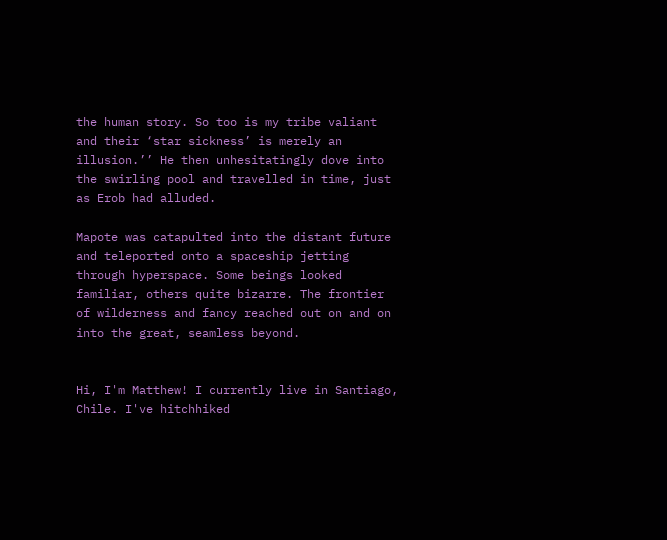the human story. So too is my tribe valiant and their ‘star sickness’ is merely an illusion.’’ He then unhesitatingly dove into the swirling pool and travelled in time, just as Erob had alluded.

Mapote was catapulted into the distant future and teleported onto a spaceship jetting through hyperspace. Some beings looked familiar, others quite bizarre. The frontier of wilderness and fancy reached out on and on into the great, seamless beyond.


Hi, I'm Matthew! I currently live in Santiago, Chile. I've hitchhiked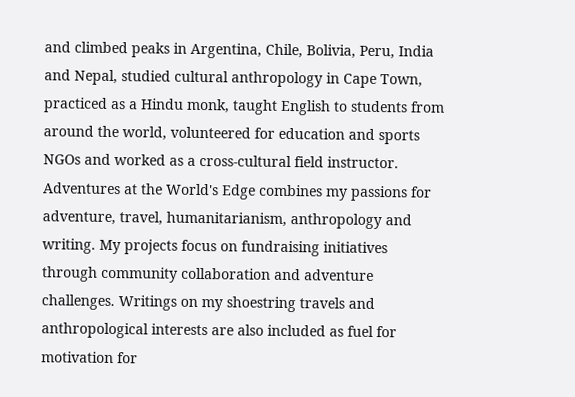and climbed peaks in Argentina, Chile, Bolivia, Peru, India and Nepal, studied cultural anthropology in Cape Town, practiced as a Hindu monk, taught English to students from around the world, volunteered for education and sports NGOs and worked as a cross-cultural field instructor. Adventures at the World's Edge combines my passions for adventure, travel, humanitarianism, anthropology and writing. My projects focus on fundraising initiatives through community collaboration and adventure challenges. Writings on my shoestring travels and anthropological interests are also included as fuel for motivation for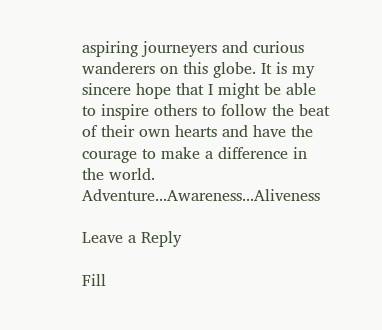aspiring journeyers and curious wanderers on this globe. It is my sincere hope that I might be able to inspire others to follow the beat of their own hearts and have the courage to make a difference in the world. Adventure...Awareness...Aliveness

Leave a Reply

Fill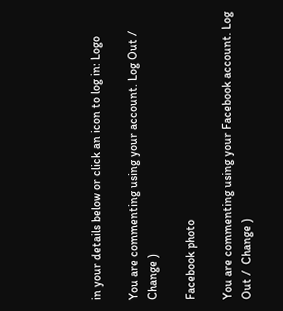in your details below or click an icon to log in: Logo

You are commenting using your account. Log Out /  Change )

Facebook photo

You are commenting using your Facebook account. Log Out /  Change )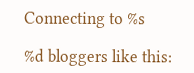Connecting to %s

%d bloggers like this: